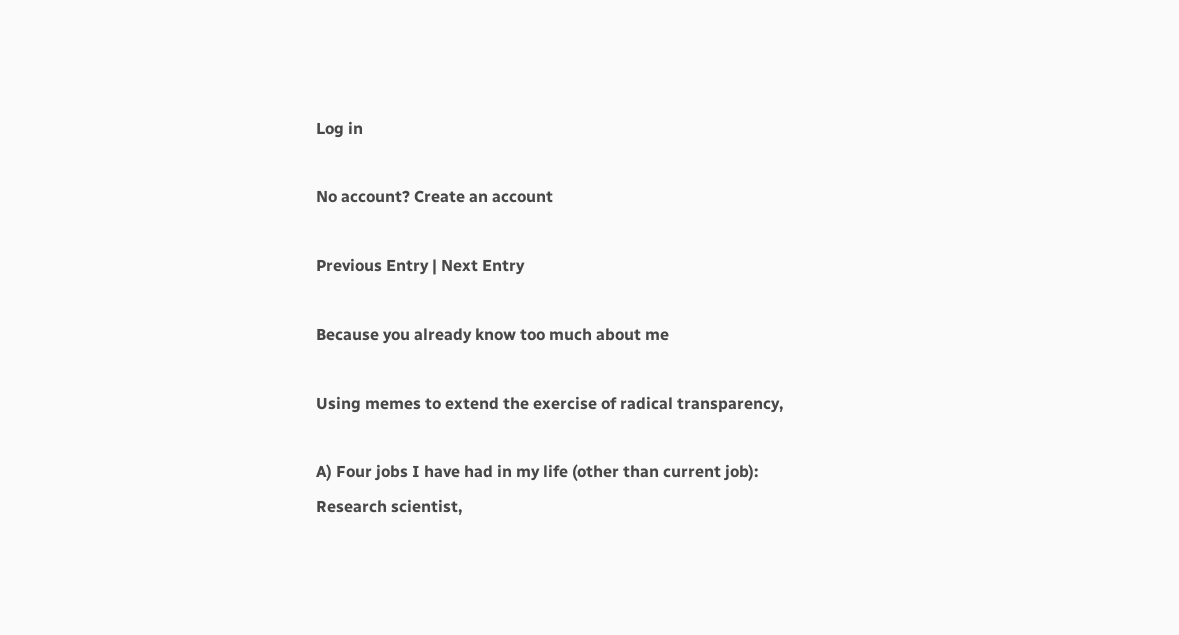Log in

No account? Create an account

Previous Entry | Next Entry

Because you already know too much about me

Using memes to extend the exercise of radical transparency,

A) Four jobs I have had in my life (other than current job):
Research scientist,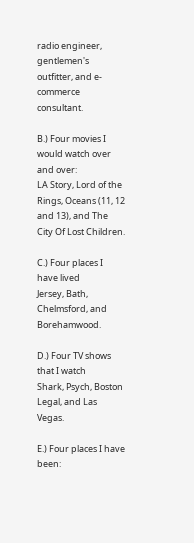radio engineer, gentlemen's outfitter, and e-commerce consultant.

B.) Four movies I would watch over and over:
LA Story, Lord of the Rings, Oceans (11, 12 and 13), and The City Of Lost Children.

C.) Four places I have lived
Jersey, Bath, Chelmsford, and Borehamwood.

D.) Four TV shows that I watch
Shark, Psych, Boston Legal, and Las Vegas.

E.) Four places I have been: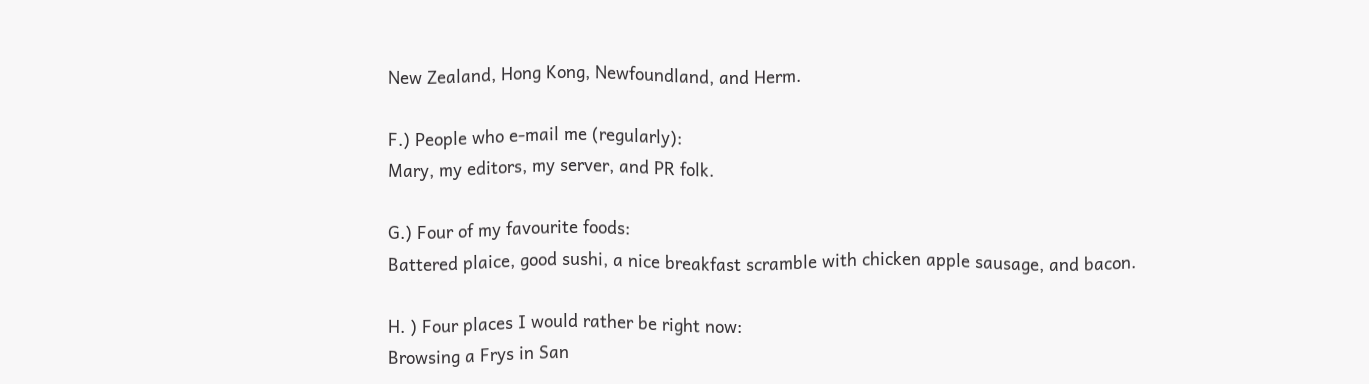New Zealand, Hong Kong, Newfoundland, and Herm.

F.) People who e-mail me (regularly):
Mary, my editors, my server, and PR folk.

G.) Four of my favourite foods:
Battered plaice, good sushi, a nice breakfast scramble with chicken apple sausage, and bacon.

H. ) Four places I would rather be right now:
Browsing a Frys in San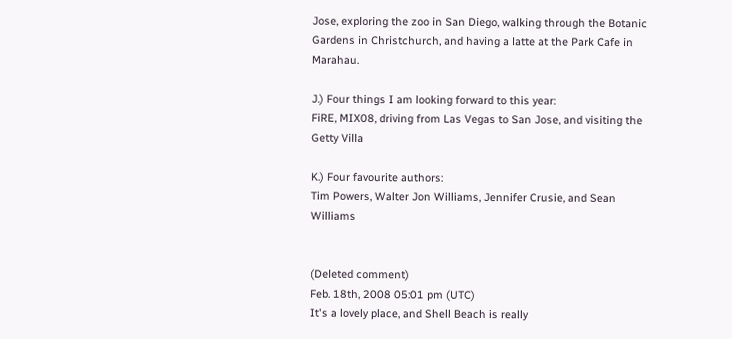Jose, exploring the zoo in San Diego, walking through the Botanic Gardens in Christchurch, and having a latte at the Park Cafe in Marahau.

J.) Four things I am looking forward to this year:
FiRE, MIX08, driving from Las Vegas to San Jose, and visiting the Getty Villa

K.) Four favourite authors:
Tim Powers, Walter Jon Williams, Jennifer Crusie, and Sean Williams


(Deleted comment)
Feb. 18th, 2008 05:01 pm (UTC)
It's a lovely place, and Shell Beach is really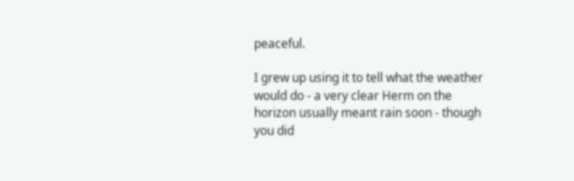peaceful.

I grew up using it to tell what the weather would do - a very clear Herm on the horizon usually meant rain soon - though you did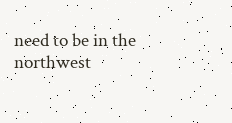need to be in the northwest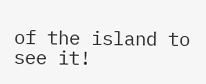of the island to see it!